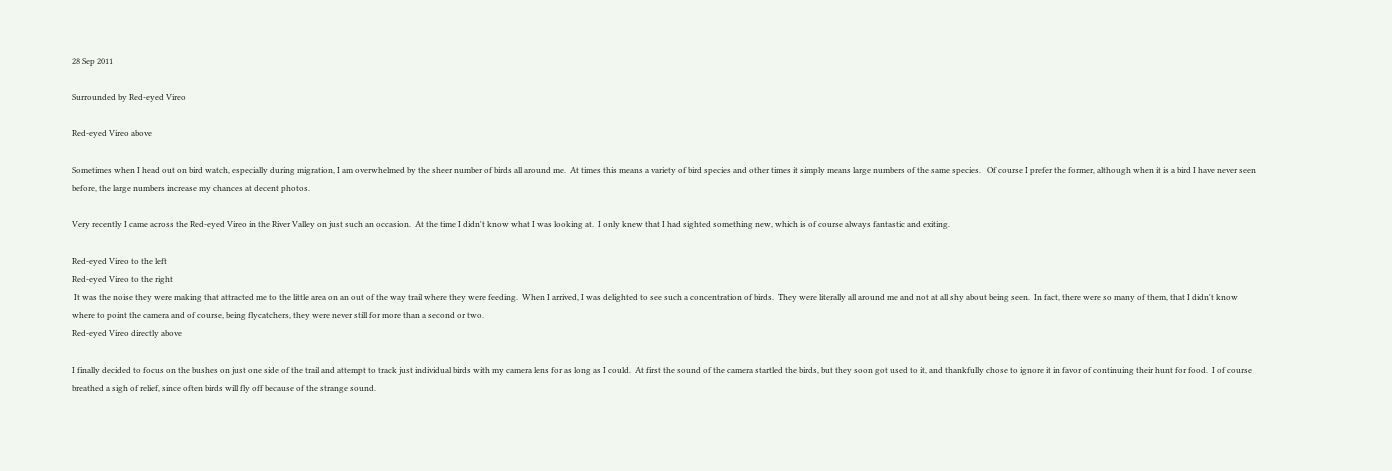28 Sep 2011

Surrounded by Red-eyed Vireo

Red-eyed Vireo above

Sometimes when I head out on bird watch, especially during migration, I am overwhelmed by the sheer number of birds all around me.  At times this means a variety of bird species and other times it simply means large numbers of the same species.   Of course I prefer the former, although when it is a bird I have never seen before, the large numbers increase my chances at decent photos.

Very recently I came across the Red-eyed Vireo in the River Valley on just such an occasion.  At the time I didn't know what I was looking at.  I only knew that I had sighted something new, which is of course always fantastic and exiting.

Red-eyed Vireo to the left
Red-eyed Vireo to the right
 It was the noise they were making that attracted me to the little area on an out of the way trail where they were feeding.  When I arrived, I was delighted to see such a concentration of birds.  They were literally all around me and not at all shy about being seen.  In fact, there were so many of them, that I didn't know where to point the camera and of course, being flycatchers, they were never still for more than a second or two.
Red-eyed Vireo directly above

I finally decided to focus on the bushes on just one side of the trail and attempt to track just individual birds with my camera lens for as long as I could.  At first the sound of the camera startled the birds, but they soon got used to it, and thankfully chose to ignore it in favor of continuing their hunt for food.  I of course breathed a sigh of relief, since often birds will fly off because of the strange sound.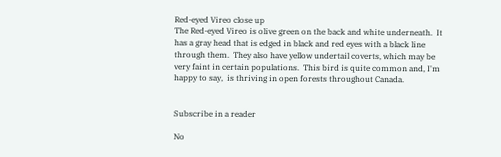Red-eyed Vireo close up
The Red-eyed Vireo is olive green on the back and white underneath.  It has a gray head that is edged in black and red eyes with a black line through them.  They also have yellow undertail coverts, which may be very faint in certain populations.  This bird is quite common and, I'm happy to say,  is thriving in open forests throughout Canada.


Subscribe in a reader

No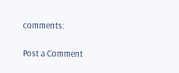comments:

Post a Comment